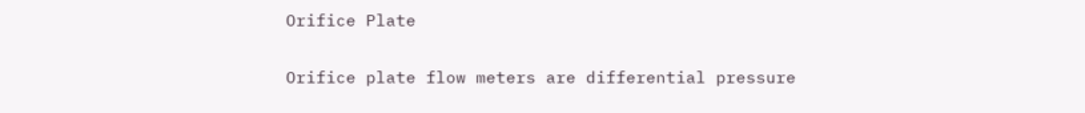Orifice Plate

Orifice plate flow meters are differential pressure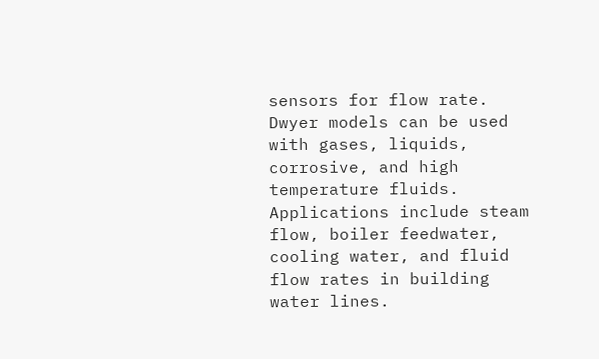sensors for flow rate. Dwyer models can be used with gases, liquids, corrosive, and high temperature fluids. Applications include steam flow, boiler feedwater, cooling water, and fluid flow rates in building water lines.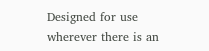Designed for use wherever there is an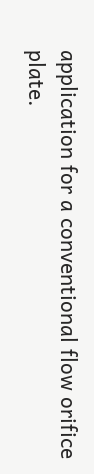application for a conventional flow orifice plate.